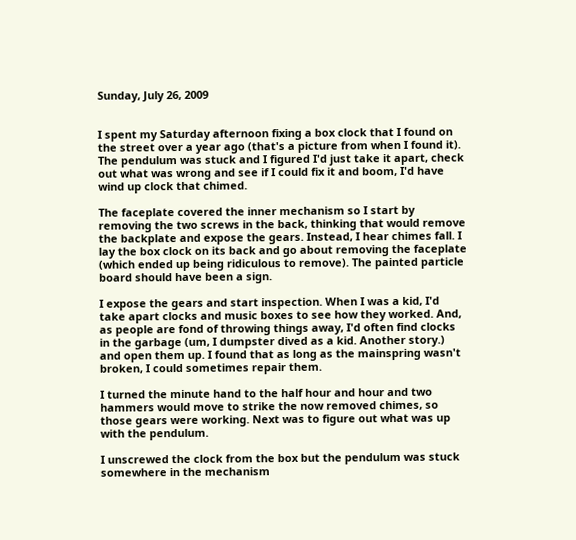Sunday, July 26, 2009


I spent my Saturday afternoon fixing a box clock that I found on the street over a year ago (that's a picture from when I found it). The pendulum was stuck and I figured I'd just take it apart, check out what was wrong and see if I could fix it and boom, I'd have wind up clock that chimed.

The faceplate covered the inner mechanism so I start by removing the two screws in the back, thinking that would remove the backplate and expose the gears. Instead, I hear chimes fall. I lay the box clock on its back and go about removing the faceplate (which ended up being ridiculous to remove). The painted particle board should have been a sign.

I expose the gears and start inspection. When I was a kid, I'd take apart clocks and music boxes to see how they worked. And, as people are fond of throwing things away, I'd often find clocks in the garbage (um, I dumpster dived as a kid. Another story.) and open them up. I found that as long as the mainspring wasn't broken, I could sometimes repair them.

I turned the minute hand to the half hour and hour and two hammers would move to strike the now removed chimes, so those gears were working. Next was to figure out what was up with the pendulum.

I unscrewed the clock from the box but the pendulum was stuck somewhere in the mechanism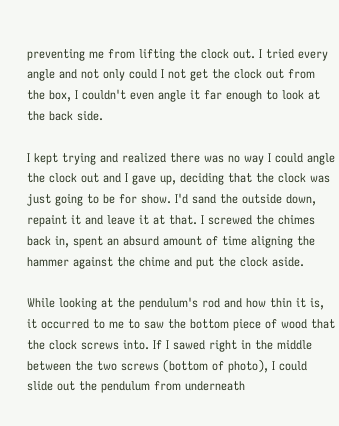preventing me from lifting the clock out. I tried every angle and not only could I not get the clock out from the box, I couldn't even angle it far enough to look at the back side.

I kept trying and realized there was no way I could angle the clock out and I gave up, deciding that the clock was just going to be for show. I'd sand the outside down, repaint it and leave it at that. I screwed the chimes back in, spent an absurd amount of time aligning the hammer against the chime and put the clock aside.

While looking at the pendulum's rod and how thin it is, it occurred to me to saw the bottom piece of wood that the clock screws into. If I sawed right in the middle between the two screws (bottom of photo), I could slide out the pendulum from underneath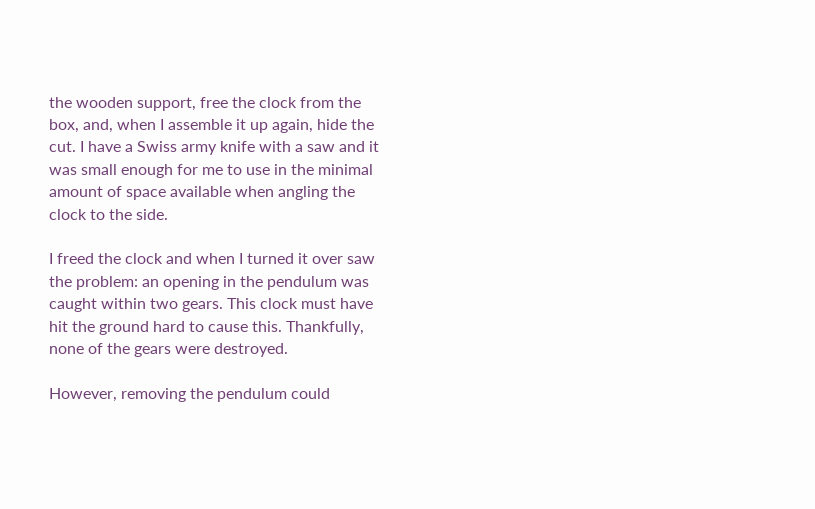the wooden support, free the clock from the box, and, when I assemble it up again, hide the cut. I have a Swiss army knife with a saw and it was small enough for me to use in the minimal amount of space available when angling the clock to the side.

I freed the clock and when I turned it over saw the problem: an opening in the pendulum was caught within two gears. This clock must have hit the ground hard to cause this. Thankfully, none of the gears were destroyed.

However, removing the pendulum could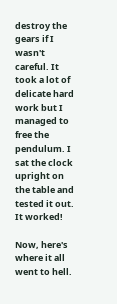destroy the gears if I wasn't careful. It took a lot of delicate hard work but I managed to free the pendulum. I sat the clock upright on the table and tested it out. It worked!

Now, here's where it all went to hell.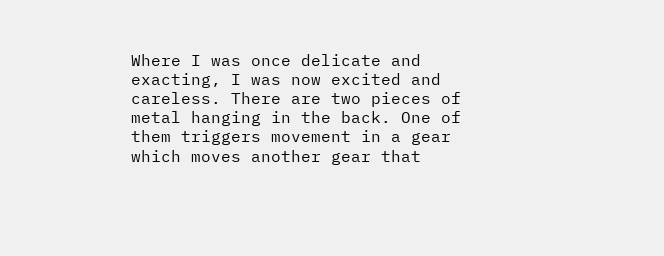Where I was once delicate and exacting, I was now excited and careless. There are two pieces of metal hanging in the back. One of them triggers movement in a gear which moves another gear that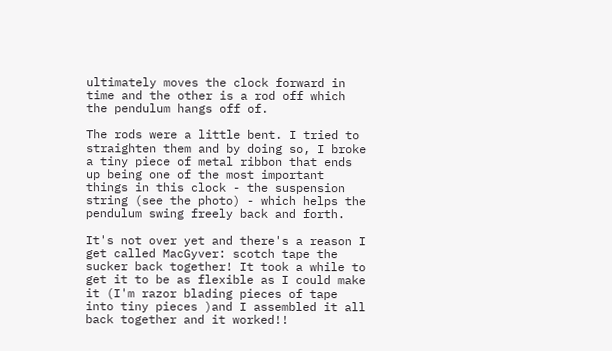ultimately moves the clock forward in time and the other is a rod off which the pendulum hangs off of.

The rods were a little bent. I tried to straighten them and by doing so, I broke a tiny piece of metal ribbon that ends up being one of the most important things in this clock - the suspension string (see the photo) - which helps the pendulum swing freely back and forth.

It's not over yet and there's a reason I get called MacGyver: scotch tape the sucker back together! It took a while to get it to be as flexible as I could make it (I'm razor blading pieces of tape into tiny pieces )and I assembled it all back together and it worked!!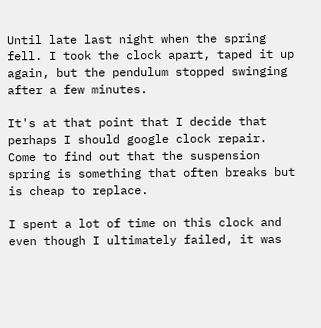Until late last night when the spring fell. I took the clock apart, taped it up again, but the pendulum stopped swinging after a few minutes.

It's at that point that I decide that perhaps I should google clock repair. Come to find out that the suspension spring is something that often breaks but is cheap to replace.

I spent a lot of time on this clock and even though I ultimately failed, it was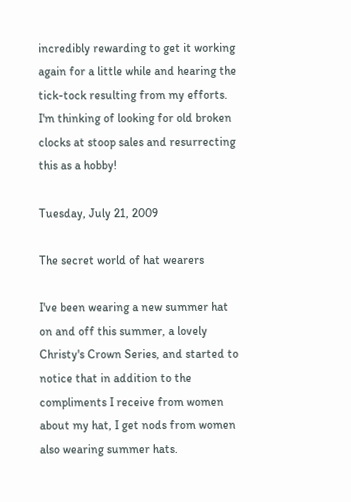incredibly rewarding to get it working again for a little while and hearing the tick-tock resulting from my efforts. I'm thinking of looking for old broken clocks at stoop sales and resurrecting this as a hobby!

Tuesday, July 21, 2009

The secret world of hat wearers

I've been wearing a new summer hat on and off this summer, a lovely Christy's Crown Series, and started to notice that in addition to the compliments I receive from women about my hat, I get nods from women also wearing summer hats.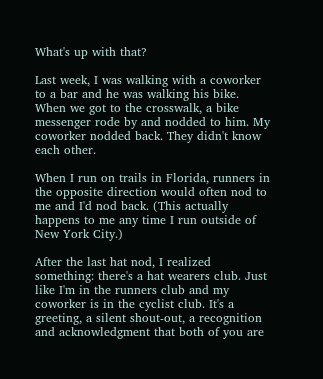What's up with that?

Last week, I was walking with a coworker to a bar and he was walking his bike. When we got to the crosswalk, a bike messenger rode by and nodded to him. My coworker nodded back. They didn't know each other.

When I run on trails in Florida, runners in the opposite direction would often nod to me and I'd nod back. (This actually happens to me any time I run outside of New York City.)

After the last hat nod, I realized something: there's a hat wearers club. Just like I'm in the runners club and my coworker is in the cyclist club. It's a greeting, a silent shout-out, a recognition and acknowledgment that both of you are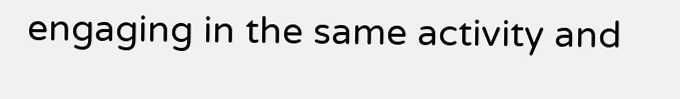engaging in the same activity and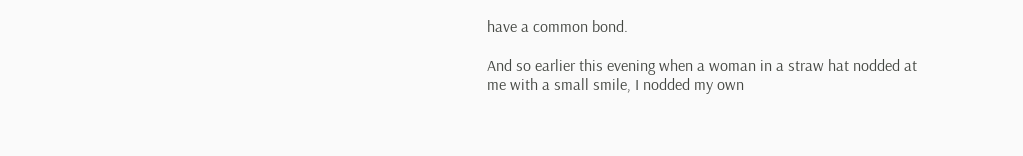have a common bond.

And so earlier this evening when a woman in a straw hat nodded at me with a small smile, I nodded my own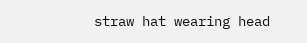straw hat wearing head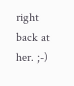right back at her. ;-)